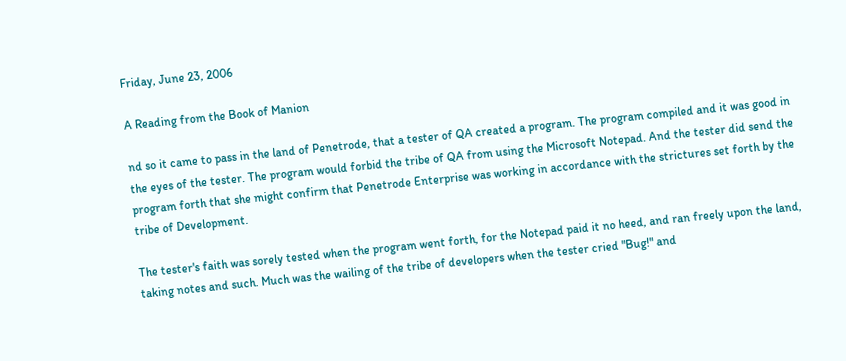Friday, June 23, 2006

A Reading from the Book of Manion

nd so it came to pass in the land of Penetrode, that a tester of QA created a program. The program compiled and it was good in the eyes of the tester. The program would forbid the tribe of QA from using the Microsoft Notepad. And the tester did send the program forth that she might confirm that Penetrode Enterprise was working in accordance with the strictures set forth by the tribe of Development.

The tester's faith was sorely tested when the program went forth, for the Notepad paid it no heed, and ran freely upon the land, taking notes and such. Much was the wailing of the tribe of developers when the tester cried "Bug!" and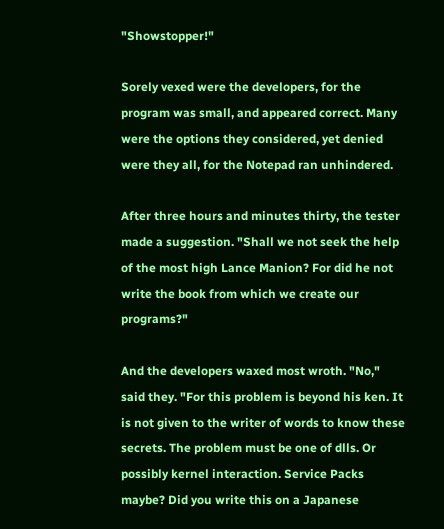"Showstopper!"

Sorely vexed were the developers, for the program was small, and appeared correct. Many were the options they considered, yet denied were they all, for the Notepad ran unhindered.

After three hours and minutes thirty, the tester made a suggestion. "Shall we not seek the help of the most high Lance Manion? For did he not write the book from which we create our programs?"

And the developers waxed most wroth. "No," said they. "For this problem is beyond his ken. It is not given to the writer of words to know these secrets. The problem must be one of dlls. Or possibly kernel interaction. Service Packs maybe? Did you write this on a Japanese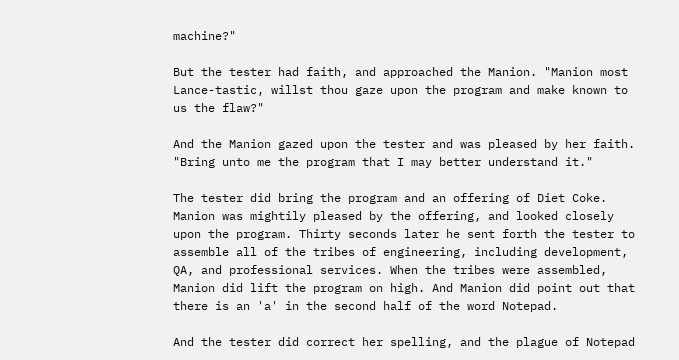machine?"

But the tester had faith, and approached the Manion. "Manion most Lance-tastic, willst thou gaze upon the program and make known to us the flaw?"

And the Manion gazed upon the tester and was pleased by her faith. "Bring unto me the program that I may better understand it."

The tester did bring the program and an offering of Diet Coke. Manion was mightily pleased by the offering, and looked closely upon the program. Thirty seconds later he sent forth the tester to assemble all of the tribes of engineering, including development, QA, and professional services. When the tribes were assembled, Manion did lift the program on high. And Manion did point out that there is an 'a' in the second half of the word Notepad.

And the tester did correct her spelling, and the plague of Notepad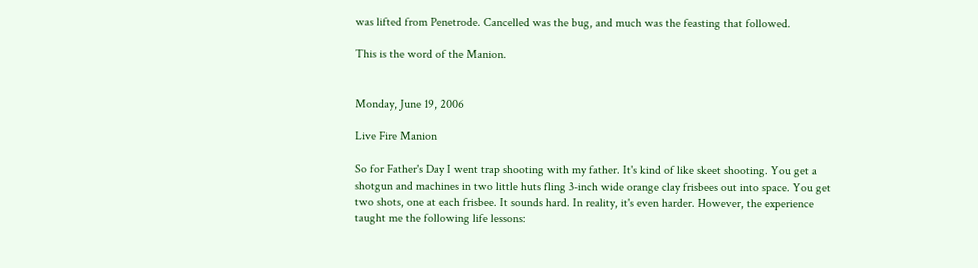was lifted from Penetrode. Cancelled was the bug, and much was the feasting that followed.

This is the word of the Manion.


Monday, June 19, 2006

Live Fire Manion

So for Father's Day I went trap shooting with my father. It's kind of like skeet shooting. You get a shotgun and machines in two little huts fling 3-inch wide orange clay frisbees out into space. You get two shots, one at each frisbee. It sounds hard. In reality, it's even harder. However, the experience taught me the following life lessons: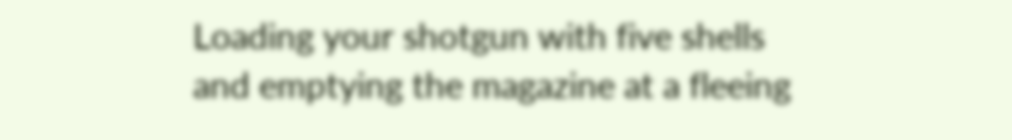Loading your shotgun with five shells and emptying the magazine at a fleeing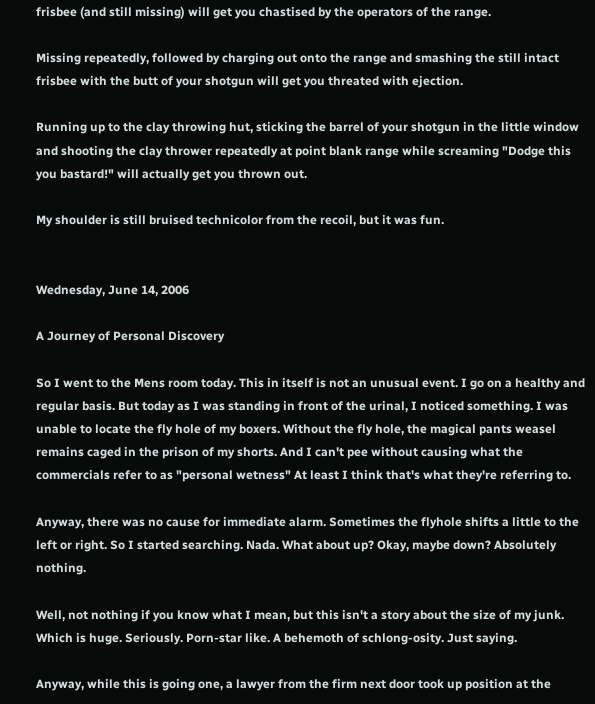frisbee (and still missing) will get you chastised by the operators of the range.

Missing repeatedly, followed by charging out onto the range and smashing the still intact frisbee with the butt of your shotgun will get you threated with ejection.

Running up to the clay throwing hut, sticking the barrel of your shotgun in the little window and shooting the clay thrower repeatedly at point blank range while screaming "Dodge this you bastard!" will actually get you thrown out.

My shoulder is still bruised technicolor from the recoil, but it was fun.


Wednesday, June 14, 2006

A Journey of Personal Discovery

So I went to the Mens room today. This in itself is not an unusual event. I go on a healthy and regular basis. But today as I was standing in front of the urinal, I noticed something. I was unable to locate the fly hole of my boxers. Without the fly hole, the magical pants weasel remains caged in the prison of my shorts. And I can't pee without causing what the commercials refer to as "personal wetness" At least I think that's what they're referring to.

Anyway, there was no cause for immediate alarm. Sometimes the flyhole shifts a little to the left or right. So I started searching. Nada. What about up? Okay, maybe down? Absolutely nothing.

Well, not nothing if you know what I mean, but this isn't a story about the size of my junk. Which is huge. Seriously. Porn-star like. A behemoth of schlong-osity. Just saying.

Anyway, while this is going one, a lawyer from the firm next door took up position at the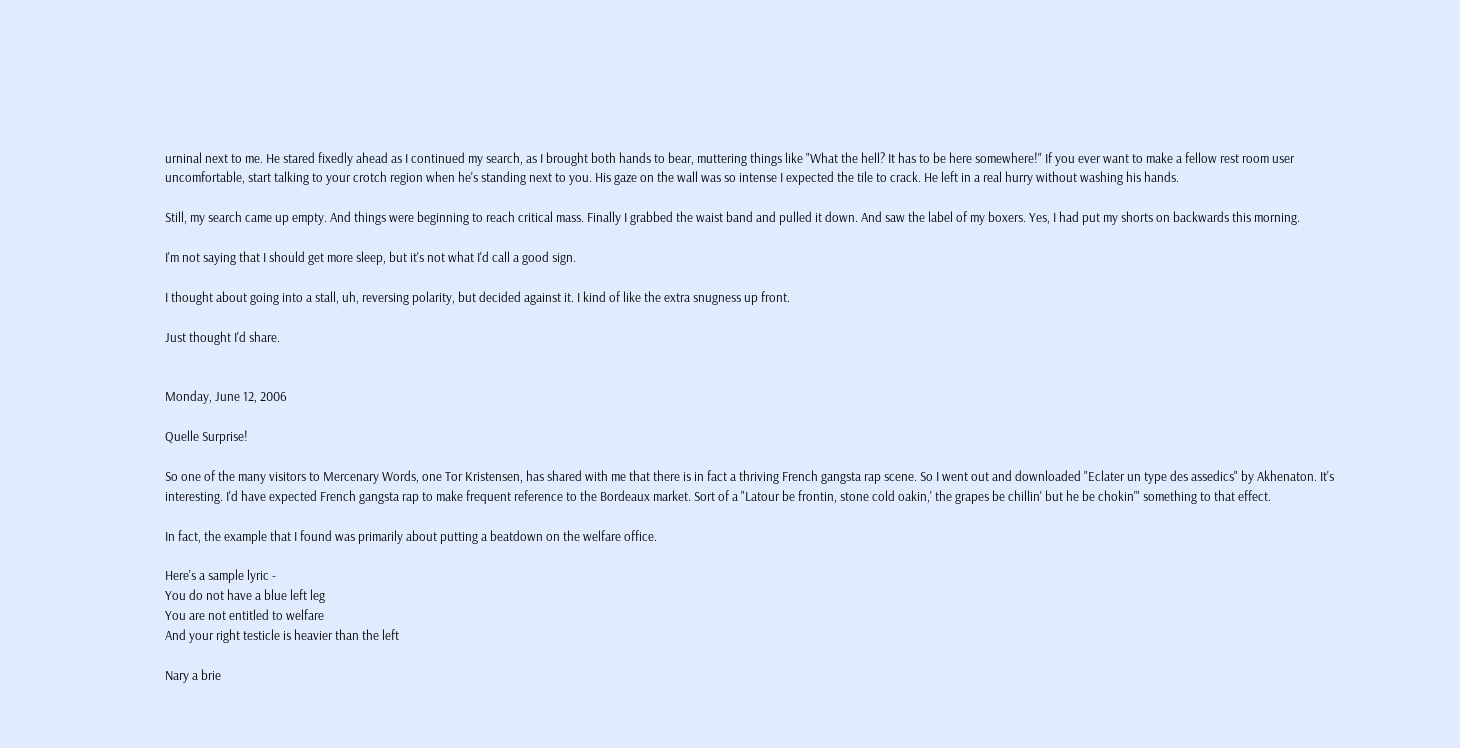urninal next to me. He stared fixedly ahead as I continued my search, as I brought both hands to bear, muttering things like "What the hell? It has to be here somewhere!" If you ever want to make a fellow rest room user uncomfortable, start talking to your crotch region when he's standing next to you. His gaze on the wall was so intense I expected the tile to crack. He left in a real hurry without washing his hands.

Still, my search came up empty. And things were beginning to reach critical mass. Finally I grabbed the waist band and pulled it down. And saw the label of my boxers. Yes, I had put my shorts on backwards this morning.

I'm not saying that I should get more sleep, but it's not what I'd call a good sign.

I thought about going into a stall, uh, reversing polarity, but decided against it. I kind of like the extra snugness up front.

Just thought I'd share.


Monday, June 12, 2006

Quelle Surprise!

So one of the many visitors to Mercenary Words, one Tor Kristensen, has shared with me that there is in fact a thriving French gangsta rap scene. So I went out and downloaded "Eclater un type des assedics" by Akhenaton. It's interesting. I'd have expected French gangsta rap to make frequent reference to the Bordeaux market. Sort of a "Latour be frontin, stone cold oakin,' the grapes be chillin' but he be chokin'" something to that effect.

In fact, the example that I found was primarily about putting a beatdown on the welfare office.

Here's a sample lyric -
You do not have a blue left leg
You are not entitled to welfare
And your right testicle is heavier than the left

Nary a brie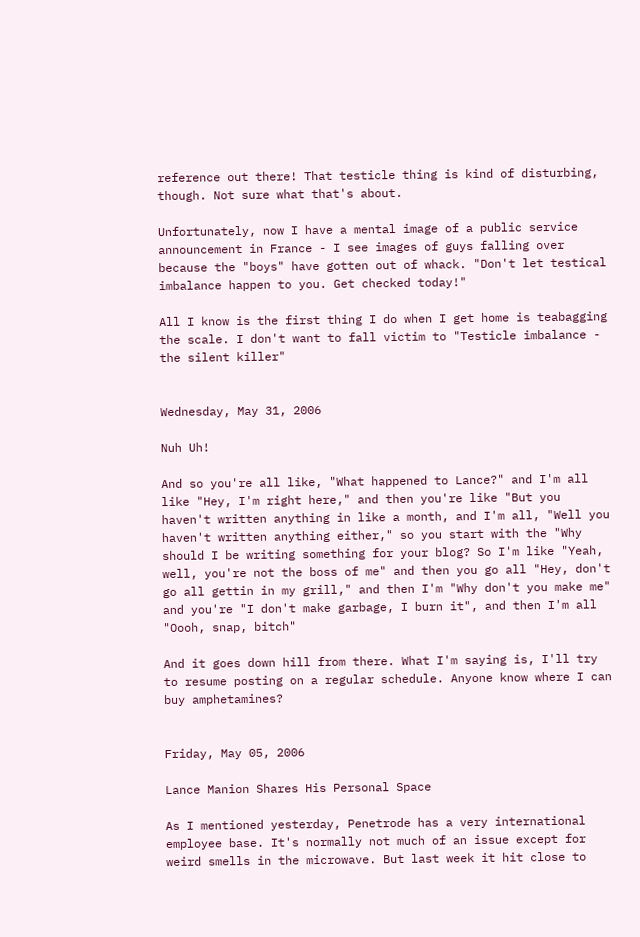reference out there! That testicle thing is kind of disturbing, though. Not sure what that's about.

Unfortunately, now I have a mental image of a public service announcement in France - I see images of guys falling over because the "boys" have gotten out of whack. "Don't let testical imbalance happen to you. Get checked today!"

All I know is the first thing I do when I get home is teabagging the scale. I don't want to fall victim to "Testicle imbalance - the silent killer"


Wednesday, May 31, 2006

Nuh Uh!

And so you're all like, "What happened to Lance?" and I'm all like "Hey, I'm right here," and then you're like "But you haven't written anything in like a month, and I'm all, "Well you haven't written anything either," so you start with the "Why should I be writing something for your blog? So I'm like "Yeah, well, you're not the boss of me" and then you go all "Hey, don't go all gettin in my grill," and then I'm "Why don't you make me" and you're "I don't make garbage, I burn it", and then I'm all "Oooh, snap, bitch"

And it goes down hill from there. What I'm saying is, I'll try to resume posting on a regular schedule. Anyone know where I can buy amphetamines?


Friday, May 05, 2006

Lance Manion Shares His Personal Space

As I mentioned yesterday, Penetrode has a very international employee base. It's normally not much of an issue except for weird smells in the microwave. But last week it hit close to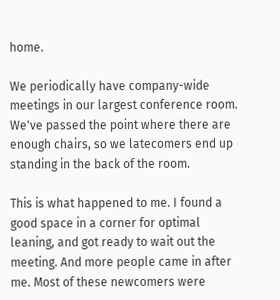home.

We periodically have company-wide meetings in our largest conference room. We've passed the point where there are enough chairs, so we latecomers end up standing in the back of the room.

This is what happened to me. I found a good space in a corner for optimal leaning, and got ready to wait out the meeting. And more people came in after me. Most of these newcomers were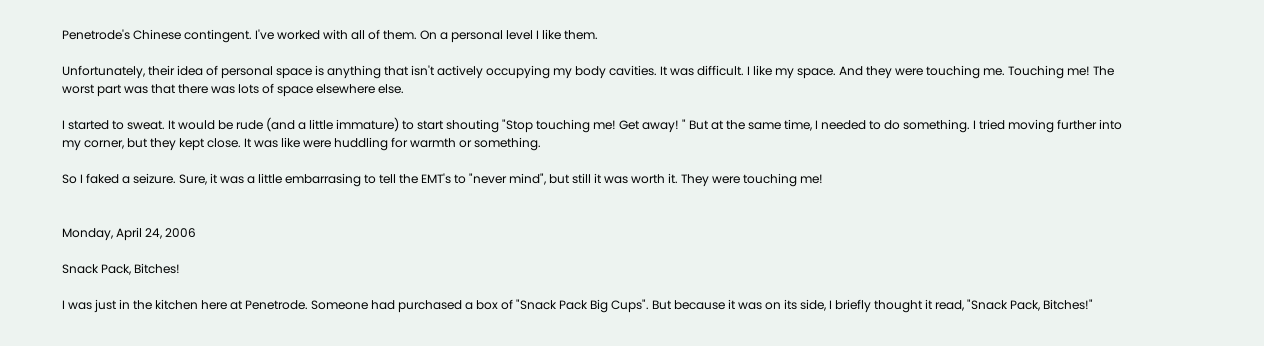Penetrode's Chinese contingent. I've worked with all of them. On a personal level I like them.

Unfortunately, their idea of personal space is anything that isn't actively occupying my body cavities. It was difficult. I like my space. And they were touching me. Touching me! The worst part was that there was lots of space elsewhere else.

I started to sweat. It would be rude (and a little immature) to start shouting "Stop touching me! Get away! " But at the same time, I needed to do something. I tried moving further into my corner, but they kept close. It was like were huddling for warmth or something.

So I faked a seizure. Sure, it was a little embarrasing to tell the EMT's to "never mind", but still it was worth it. They were touching me!


Monday, April 24, 2006

Snack Pack, Bitches!

I was just in the kitchen here at Penetrode. Someone had purchased a box of "Snack Pack Big Cups". But because it was on its side, I briefly thought it read, "Snack Pack, Bitches!"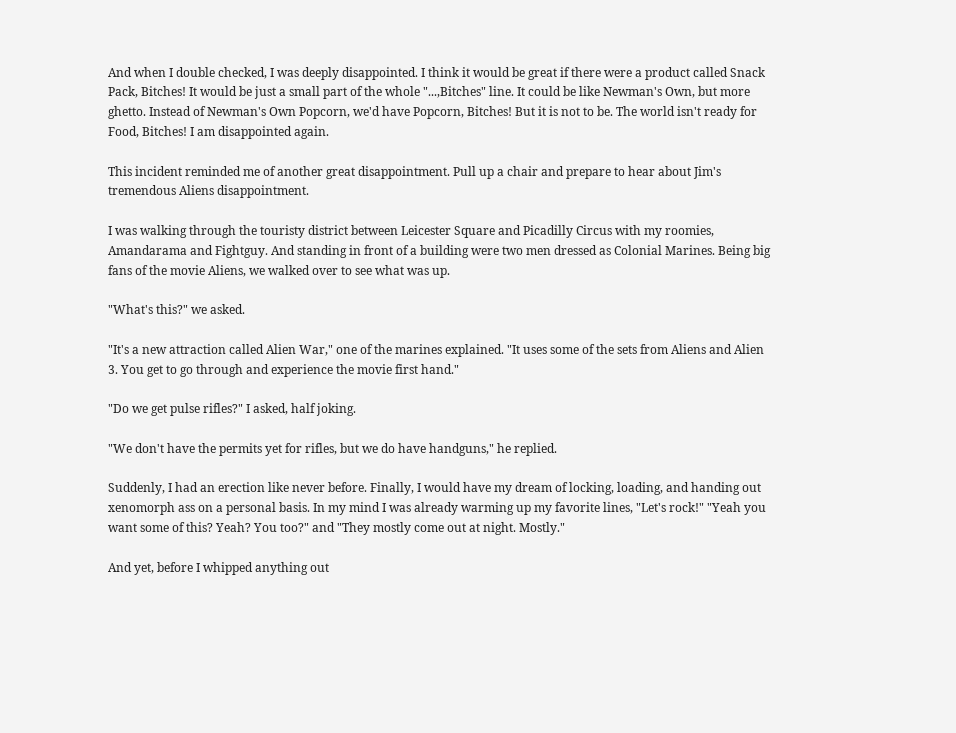And when I double checked, I was deeply disappointed. I think it would be great if there were a product called Snack Pack, Bitches! It would be just a small part of the whole "...,Bitches" line. It could be like Newman's Own, but more ghetto. Instead of Newman's Own Popcorn, we'd have Popcorn, Bitches! But it is not to be. The world isn't ready for Food, Bitches! I am disappointed again.

This incident reminded me of another great disappointment. Pull up a chair and prepare to hear about Jim's tremendous Aliens disappointment.

I was walking through the touristy district between Leicester Square and Picadilly Circus with my roomies, Amandarama and Fightguy. And standing in front of a building were two men dressed as Colonial Marines. Being big fans of the movie Aliens, we walked over to see what was up.

"What's this?" we asked.

"It's a new attraction called Alien War," one of the marines explained. "It uses some of the sets from Aliens and Alien 3. You get to go through and experience the movie first hand."

"Do we get pulse rifles?" I asked, half joking.

"We don't have the permits yet for rifles, but we do have handguns," he replied.

Suddenly, I had an erection like never before. Finally, I would have my dream of locking, loading, and handing out xenomorph ass on a personal basis. In my mind I was already warming up my favorite lines, "Let's rock!" "Yeah you want some of this? Yeah? You too?" and "They mostly come out at night. Mostly."

And yet, before I whipped anything out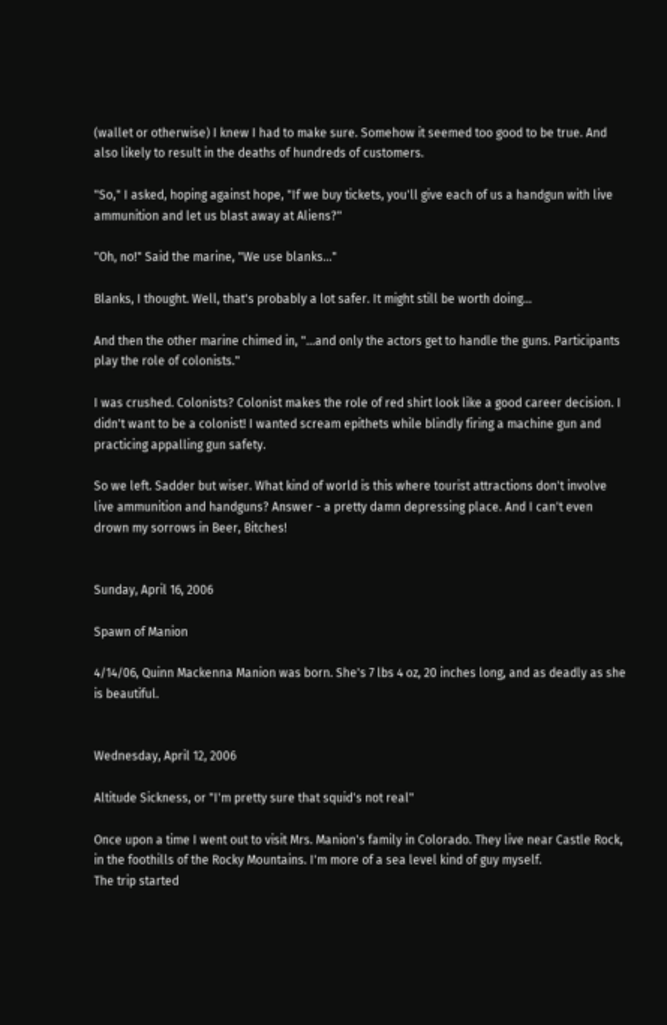(wallet or otherwise) I knew I had to make sure. Somehow it seemed too good to be true. And also likely to result in the deaths of hundreds of customers.

"So," I asked, hoping against hope, "If we buy tickets, you'll give each of us a handgun with live ammunition and let us blast away at Aliens?"

"Oh, no!" Said the marine, "We use blanks..."

Blanks, I thought. Well, that's probably a lot safer. It might still be worth doing...

And then the other marine chimed in, "...and only the actors get to handle the guns. Participants play the role of colonists."

I was crushed. Colonists? Colonist makes the role of red shirt look like a good career decision. I didn't want to be a colonist! I wanted scream epithets while blindly firing a machine gun and practicing appalling gun safety.

So we left. Sadder but wiser. What kind of world is this where tourist attractions don't involve live ammunition and handguns? Answer - a pretty damn depressing place. And I can't even drown my sorrows in Beer, Bitches!


Sunday, April 16, 2006

Spawn of Manion

4/14/06, Quinn Mackenna Manion was born. She's 7 lbs 4 oz, 20 inches long, and as deadly as she is beautiful.


Wednesday, April 12, 2006

Altitude Sickness, or "I'm pretty sure that squid's not real"

Once upon a time I went out to visit Mrs. Manion's family in Colorado. They live near Castle Rock, in the foothills of the Rocky Mountains. I'm more of a sea level kind of guy myself.
The trip started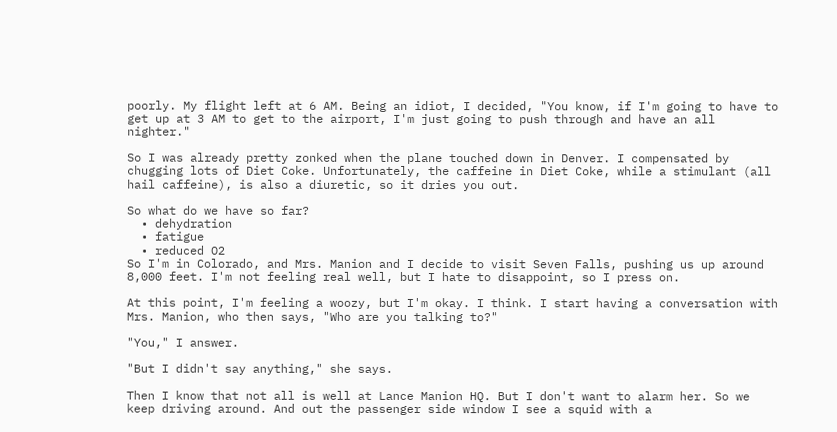poorly. My flight left at 6 AM. Being an idiot, I decided, "You know, if I'm going to have to get up at 3 AM to get to the airport, I'm just going to push through and have an all nighter."

So I was already pretty zonked when the plane touched down in Denver. I compensated by chugging lots of Diet Coke. Unfortunately, the caffeine in Diet Coke, while a stimulant (all hail caffeine), is also a diuretic, so it dries you out.

So what do we have so far?
  • dehydration
  • fatigue
  • reduced O2
So I'm in Colorado, and Mrs. Manion and I decide to visit Seven Falls, pushing us up around 8,000 feet. I'm not feeling real well, but I hate to disappoint, so I press on.

At this point, I'm feeling a woozy, but I'm okay. I think. I start having a conversation with Mrs. Manion, who then says, "Who are you talking to?"

"You," I answer.

"But I didn't say anything," she says.

Then I know that not all is well at Lance Manion HQ. But I don't want to alarm her. So we keep driving around. And out the passenger side window I see a squid with a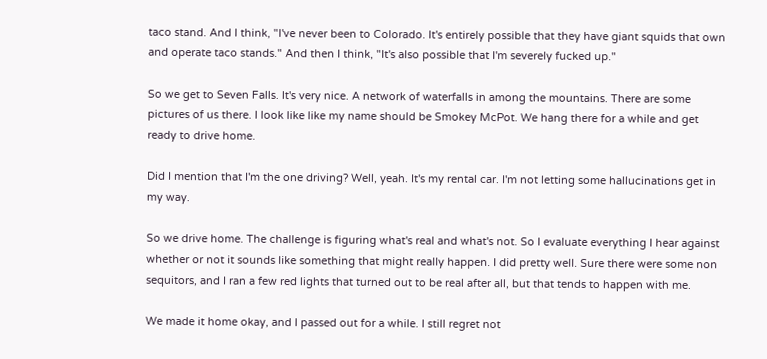taco stand. And I think, "I've never been to Colorado. It's entirely possible that they have giant squids that own and operate taco stands." And then I think, "It's also possible that I'm severely fucked up."

So we get to Seven Falls. It's very nice. A network of waterfalls in among the mountains. There are some pictures of us there. I look like like my name should be Smokey McPot. We hang there for a while and get ready to drive home.

Did I mention that I'm the one driving? Well, yeah. It's my rental car. I'm not letting some hallucinations get in my way.

So we drive home. The challenge is figuring what's real and what's not. So I evaluate everything I hear against whether or not it sounds like something that might really happen. I did pretty well. Sure there were some non sequitors, and I ran a few red lights that turned out to be real after all, but that tends to happen with me.

We made it home okay, and I passed out for a while. I still regret not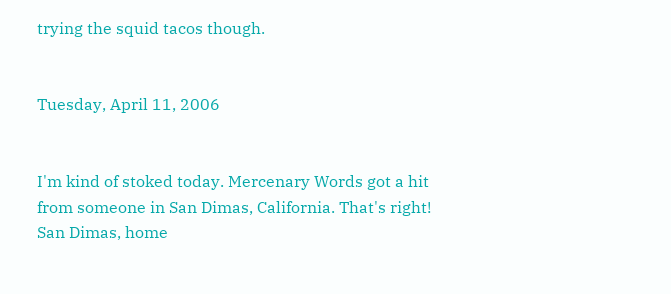trying the squid tacos though.


Tuesday, April 11, 2006


I'm kind of stoked today. Mercenary Words got a hit from someone in San Dimas, California. That's right! San Dimas, home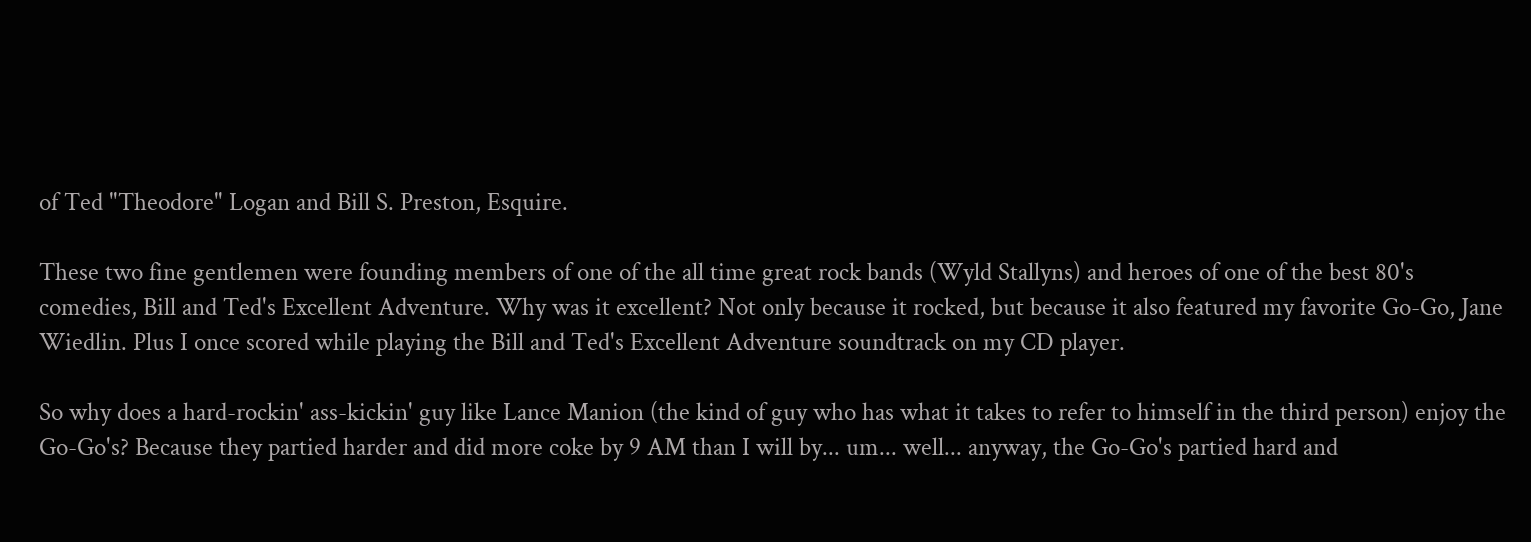of Ted "Theodore" Logan and Bill S. Preston, Esquire.

These two fine gentlemen were founding members of one of the all time great rock bands (Wyld Stallyns) and heroes of one of the best 80's comedies, Bill and Ted's Excellent Adventure. Why was it excellent? Not only because it rocked, but because it also featured my favorite Go-Go, Jane Wiedlin. Plus I once scored while playing the Bill and Ted's Excellent Adventure soundtrack on my CD player.

So why does a hard-rockin' ass-kickin' guy like Lance Manion (the kind of guy who has what it takes to refer to himself in the third person) enjoy the Go-Go's? Because they partied harder and did more coke by 9 AM than I will by... um... well... anyway, the Go-Go's partied hard and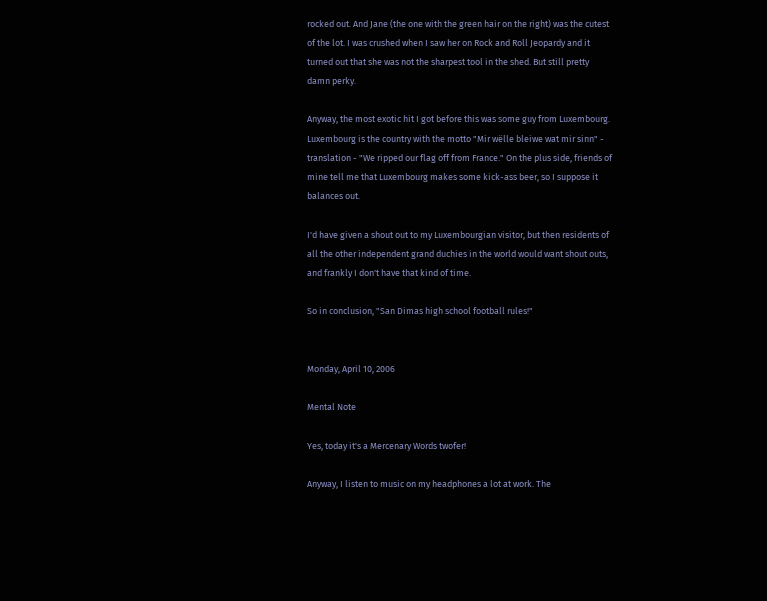rocked out. And Jane (the one with the green hair on the right) was the cutest of the lot. I was crushed when I saw her on Rock and Roll Jeopardy and it turned out that she was not the sharpest tool in the shed. But still pretty damn perky.

Anyway, the most exotic hit I got before this was some guy from Luxembourg. Luxembourg is the country with the motto "Mir wëlle bleiwe wat mir sinn" - translation - "We ripped our flag off from France." On the plus side, friends of mine tell me that Luxembourg makes some kick-ass beer, so I suppose it balances out.

I'd have given a shout out to my Luxembourgian visitor, but then residents of all the other independent grand duchies in the world would want shout outs, and frankly I don't have that kind of time.

So in conclusion, "San Dimas high school football rules!"


Monday, April 10, 2006

Mental Note

Yes, today it's a Mercenary Words twofer!

Anyway, I listen to music on my headphones a lot at work. The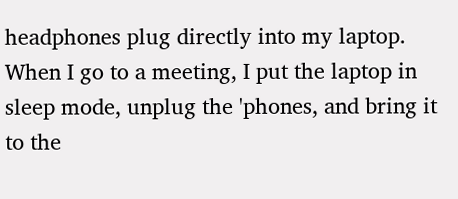headphones plug directly into my laptop. When I go to a meeting, I put the laptop in sleep mode, unplug the 'phones, and bring it to the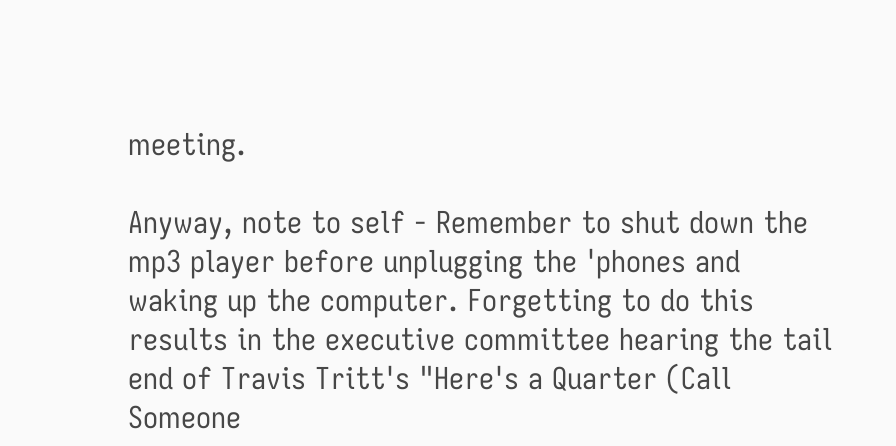meeting.

Anyway, note to self - Remember to shut down the mp3 player before unplugging the 'phones and waking up the computer. Forgetting to do this results in the executive committee hearing the tail end of Travis Tritt's "Here's a Quarter (Call Someone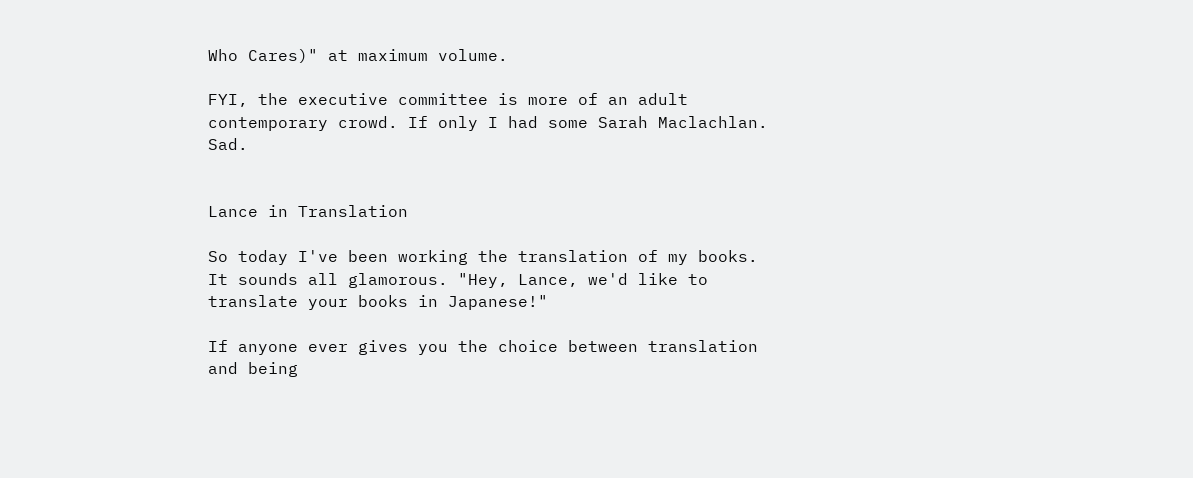Who Cares)" at maximum volume.

FYI, the executive committee is more of an adult contemporary crowd. If only I had some Sarah Maclachlan. Sad.


Lance in Translation

So today I've been working the translation of my books. It sounds all glamorous. "Hey, Lance, we'd like to translate your books in Japanese!"

If anyone ever gives you the choice between translation and being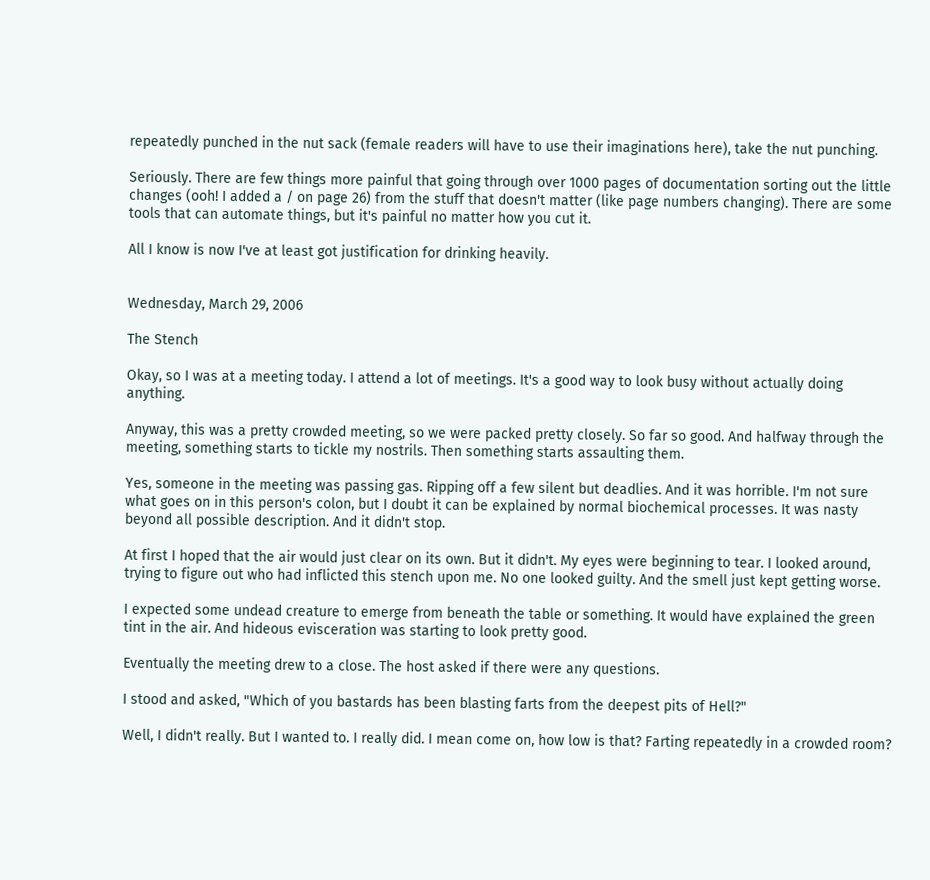repeatedly punched in the nut sack (female readers will have to use their imaginations here), take the nut punching.

Seriously. There are few things more painful that going through over 1000 pages of documentation sorting out the little changes (ooh! I added a / on page 26) from the stuff that doesn't matter (like page numbers changing). There are some tools that can automate things, but it's painful no matter how you cut it.

All I know is now I've at least got justification for drinking heavily.


Wednesday, March 29, 2006

The Stench

Okay, so I was at a meeting today. I attend a lot of meetings. It's a good way to look busy without actually doing anything.

Anyway, this was a pretty crowded meeting, so we were packed pretty closely. So far so good. And halfway through the meeting, something starts to tickle my nostrils. Then something starts assaulting them.

Yes, someone in the meeting was passing gas. Ripping off a few silent but deadlies. And it was horrible. I'm not sure what goes on in this person's colon, but I doubt it can be explained by normal biochemical processes. It was nasty beyond all possible description. And it didn't stop.

At first I hoped that the air would just clear on its own. But it didn't. My eyes were beginning to tear. I looked around, trying to figure out who had inflicted this stench upon me. No one looked guilty. And the smell just kept getting worse.

I expected some undead creature to emerge from beneath the table or something. It would have explained the green tint in the air. And hideous evisceration was starting to look pretty good.

Eventually the meeting drew to a close. The host asked if there were any questions.

I stood and asked, "Which of you bastards has been blasting farts from the deepest pits of Hell?"

Well, I didn't really. But I wanted to. I really did. I mean come on, how low is that? Farting repeatedly in a crowded room?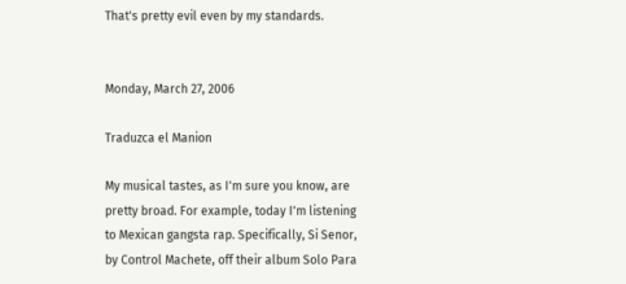That's pretty evil even by my standards.


Monday, March 27, 2006

Traduzca el Manion

My musical tastes, as I'm sure you know, are pretty broad. For example, today I'm listening to Mexican gangsta rap. Specifically, Si Senor, by Control Machete, off their album Solo Para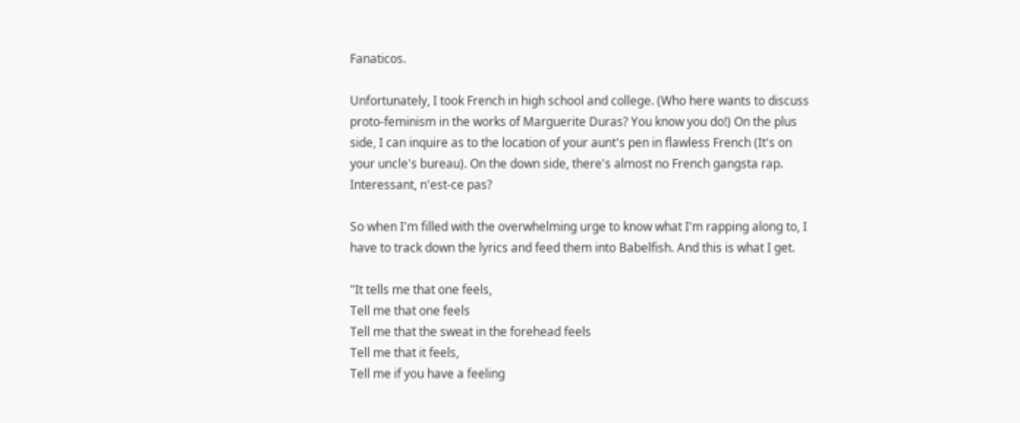Fanaticos.

Unfortunately, I took French in high school and college. (Who here wants to discuss proto-feminism in the works of Marguerite Duras? You know you do!) On the plus side, I can inquire as to the location of your aunt's pen in flawless French (It's on your uncle's bureau). On the down side, there's almost no French gangsta rap. Interessant, n'est-ce pas?

So when I'm filled with the overwhelming urge to know what I'm rapping along to, I have to track down the lyrics and feed them into Babelfish. And this is what I get.

"It tells me that one feels,
Tell me that one feels
Tell me that the sweat in the forehead feels
Tell me that it feels,
Tell me if you have a feeling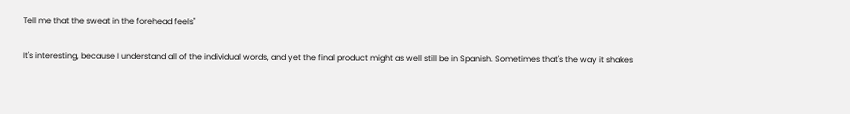Tell me that the sweat in the forehead feels"

It's interesting, because I understand all of the individual words, and yet the final product might as well still be in Spanish. Sometimes that's the way it shakes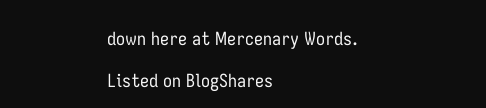down here at Mercenary Words.

Listed on BlogShares